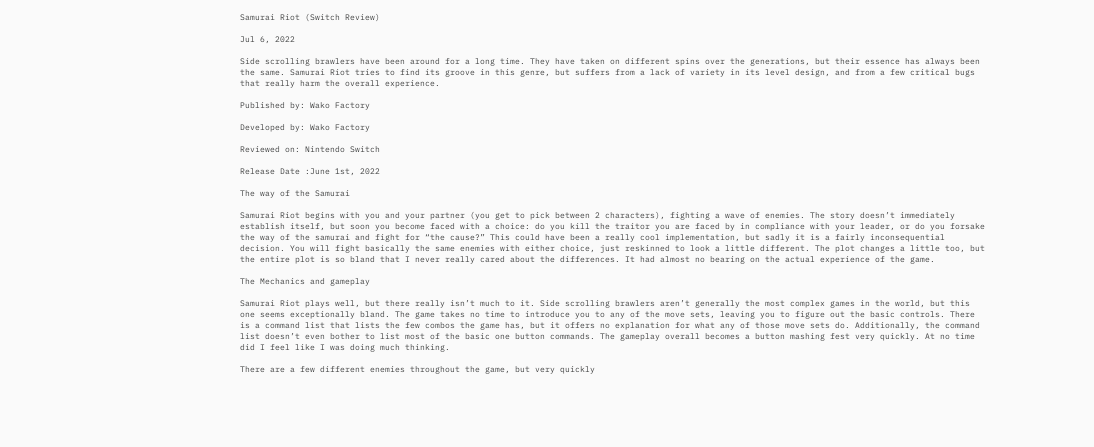Samurai Riot (Switch Review)

Jul 6, 2022

Side scrolling brawlers have been around for a long time. They have taken on different spins over the generations, but their essence has always been the same. Samurai Riot tries to find its groove in this genre, but suffers from a lack of variety in its level design, and from a few critical bugs that really harm the overall experience.

Published by: Wako Factory

Developed by: Wako Factory

Reviewed on: Nintendo Switch

Release Date :June 1st, 2022

The way of the Samurai

Samurai Riot begins with you and your partner (you get to pick between 2 characters), fighting a wave of enemies. The story doesn’t immediately establish itself, but soon you become faced with a choice: do you kill the traitor you are faced by in compliance with your leader, or do you forsake the way of the samurai and fight for “the cause?” This could have been a really cool implementation, but sadly it is a fairly inconsequential decision. You will fight basically the same enemies with either choice, just reskinned to look a little different. The plot changes a little too, but the entire plot is so bland that I never really cared about the differences. It had almost no bearing on the actual experience of the game.

The Mechanics and gameplay

Samurai Riot plays well, but there really isn’t much to it. Side scrolling brawlers aren’t generally the most complex games in the world, but this one seems exceptionally bland. The game takes no time to introduce you to any of the move sets, leaving you to figure out the basic controls. There is a command list that lists the few combos the game has, but it offers no explanation for what any of those move sets do. Additionally, the command list doesn’t even bother to list most of the basic one button commands. The gameplay overall becomes a button mashing fest very quickly. At no time did I feel like I was doing much thinking.

There are a few different enemies throughout the game, but very quickly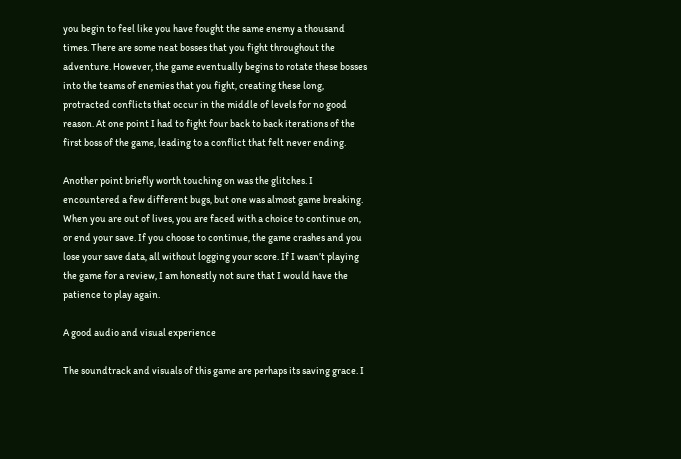you begin to feel like you have fought the same enemy a thousand times. There are some neat bosses that you fight throughout the adventure. However, the game eventually begins to rotate these bosses into the teams of enemies that you fight, creating these long, protracted conflicts that occur in the middle of levels for no good reason. At one point I had to fight four back to back iterations of the first boss of the game, leading to a conflict that felt never ending.

Another point briefly worth touching on was the glitches. I encountered a few different bugs, but one was almost game breaking. When you are out of lives, you are faced with a choice to continue on, or end your save. If you choose to continue, the game crashes and you lose your save data, all without logging your score. If I wasn’t playing the game for a review, I am honestly not sure that I would have the patience to play again.

A good audio and visual experience

The soundtrack and visuals of this game are perhaps its saving grace. I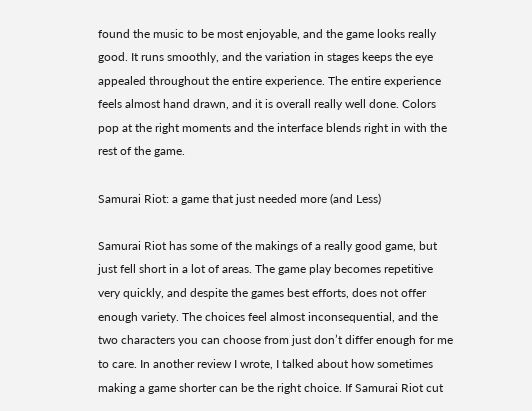found the music to be most enjoyable, and the game looks really good. It runs smoothly, and the variation in stages keeps the eye appealed throughout the entire experience. The entire experience feels almost hand drawn, and it is overall really well done. Colors pop at the right moments and the interface blends right in with the rest of the game.

Samurai Riot: a game that just needed more (and Less)

Samurai Riot has some of the makings of a really good game, but just fell short in a lot of areas. The game play becomes repetitive very quickly, and despite the games best efforts, does not offer enough variety. The choices feel almost inconsequential, and the two characters you can choose from just don’t differ enough for me to care. In another review I wrote, I talked about how sometimes making a game shorter can be the right choice. If Samurai Riot cut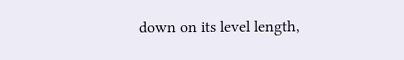down on its level length,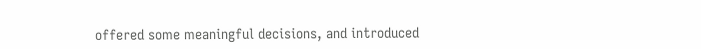offered some meaningful decisions, and introduced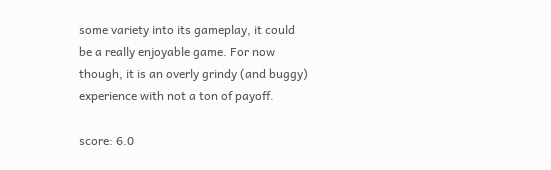some variety into its gameplay, it could be a really enjoyable game. For now though, it is an overly grindy (and buggy) experience with not a ton of payoff.

score: 6.0